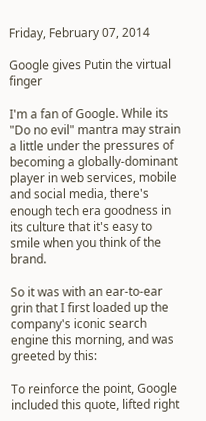Friday, February 07, 2014

Google gives Putin the virtual finger

I'm a fan of Google. While its "Do no evil" mantra may strain a little under the pressures of becoming a globally-dominant player in web services, mobile and social media, there's enough tech era goodness in its culture that it's easy to smile when you think of the brand.

So it was with an ear-to-ear grin that I first loaded up the company's iconic search engine this morning, and was greeted by this:

To reinforce the point, Google included this quote, lifted right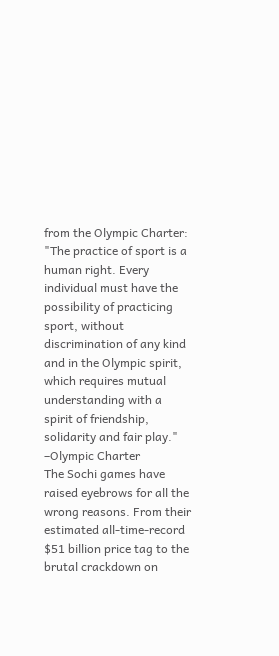from the Olympic Charter:
"The practice of sport is a human right. Every individual must have the possibility of practicing sport, without discrimination of any kind and in the Olympic spirit, which requires mutual understanding with a spirit of friendship, solidarity and fair play." –Olympic Charter
The Sochi games have raised eyebrows for all the wrong reasons. From their estimated all-time-record $51 billion price tag to the brutal crackdown on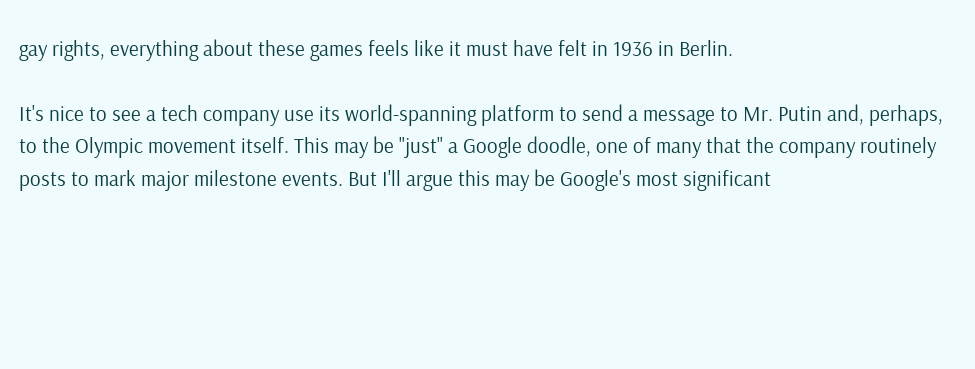gay rights, everything about these games feels like it must have felt in 1936 in Berlin.

It's nice to see a tech company use its world-spanning platform to send a message to Mr. Putin and, perhaps, to the Olympic movement itself. This may be "just" a Google doodle, one of many that the company routinely posts to mark major milestone events. But I'll argue this may be Google's most significant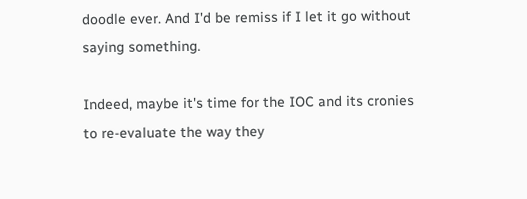doodle ever. And I'd be remiss if I let it go without saying something.

Indeed, maybe it's time for the IOC and its cronies to re-evaluate the way they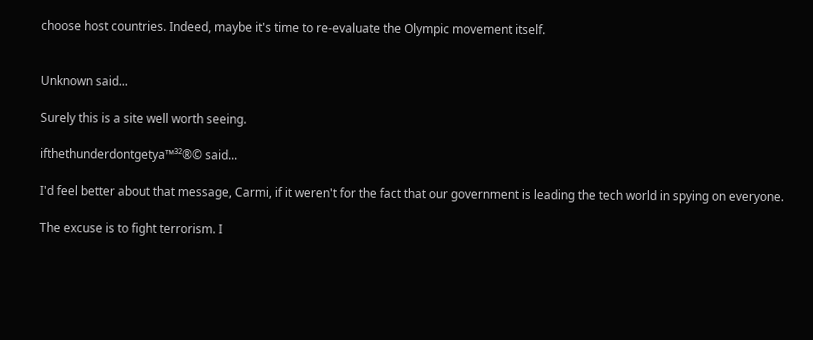choose host countries. Indeed, maybe it's time to re-evaluate the Olympic movement itself.


Unknown said...

Surely this is a site well worth seeing.

ifthethunderdontgetya™³²®© said...

I'd feel better about that message, Carmi, if it weren't for the fact that our government is leading the tech world in spying on everyone.

The excuse is to fight terrorism. I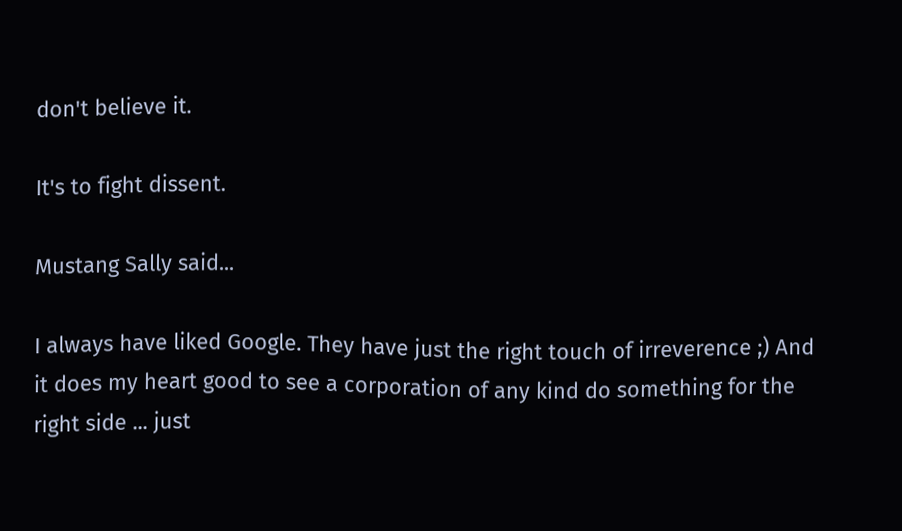don't believe it.

It's to fight dissent.

Mustang Sally said...

I always have liked Google. They have just the right touch of irreverence ;) And it does my heart good to see a corporation of any kind do something for the right side ... just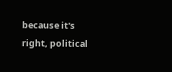because it's right, political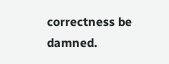correctness be damned.